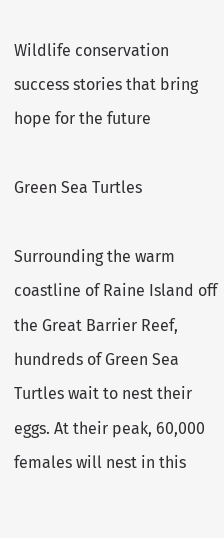Wildlife conservation success stories that bring hope for the future

Green Sea Turtles

Surrounding the warm coastline of Raine Island off the Great Barrier Reef, hundreds of Green Sea Turtles wait to nest their eggs. At their peak, 60,000 females will nest in this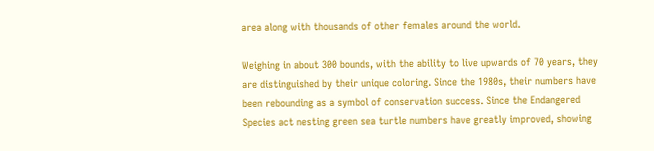area along with thousands of other females around the world.

Weighing in about 300 bounds, with the ability to live upwards of 70 years, they are distinguished by their unique coloring. Since the 1980s, their numbers have been rebounding as a symbol of conservation success. Since the Endangered Species act nesting green sea turtle numbers have greatly improved, showing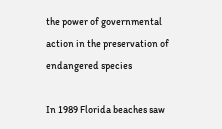the power of governmental action in the preservation of endangered species

In 1989 Florida beaches saw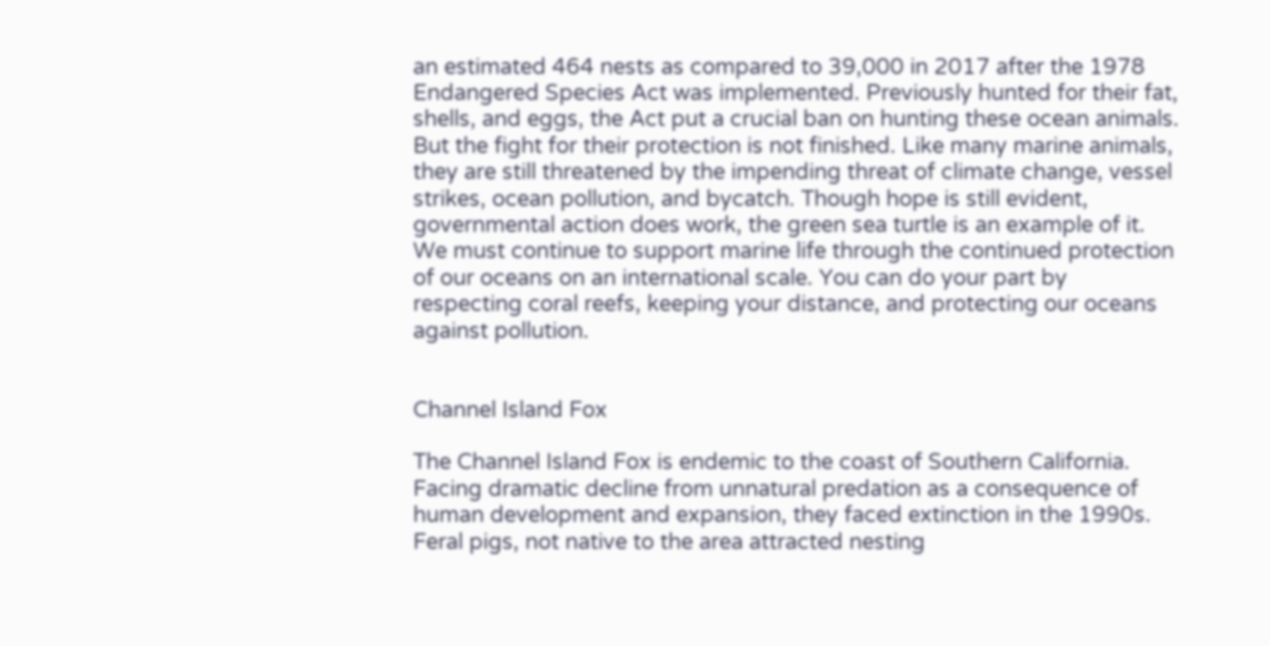an estimated 464 nests as compared to 39,000 in 2017 after the 1978 Endangered Species Act was implemented. Previously hunted for their fat, shells, and eggs, the Act put a crucial ban on hunting these ocean animals. But the fight for their protection is not finished. Like many marine animals, they are still threatened by the impending threat of climate change, vessel strikes, ocean pollution, and bycatch. Though hope is still evident, governmental action does work, the green sea turtle is an example of it. We must continue to support marine life through the continued protection of our oceans on an international scale. You can do your part by respecting coral reefs, keeping your distance, and protecting our oceans against pollution.


Channel Island Fox

The Channel Island Fox is endemic to the coast of Southern California. Facing dramatic decline from unnatural predation as a consequence of human development and expansion, they faced extinction in the 1990s. Feral pigs, not native to the area attracted nesting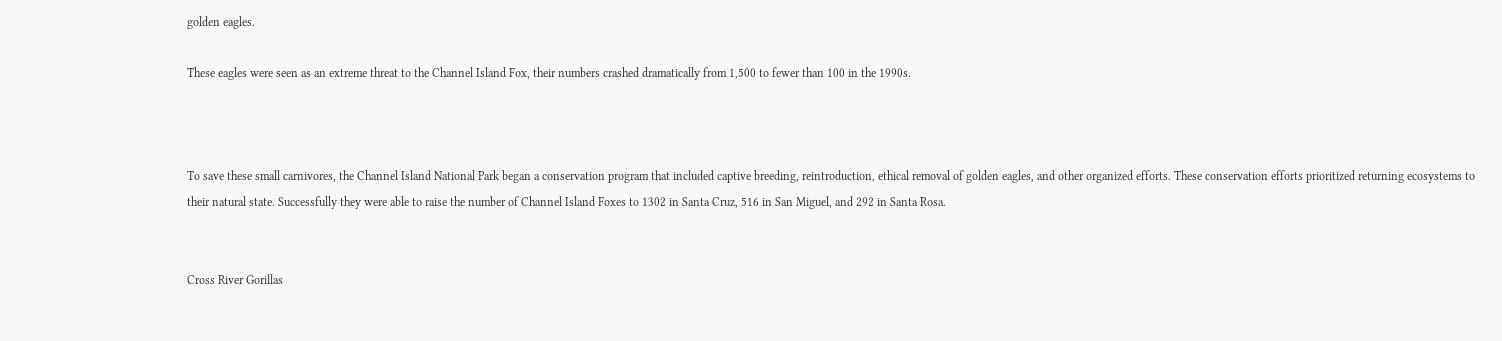golden eagles.

These eagles were seen as an extreme threat to the Channel Island Fox, their numbers crashed dramatically from 1,500 to fewer than 100 in the 1990s.



To save these small carnivores, the Channel Island National Park began a conservation program that included captive breeding, reintroduction, ethical removal of golden eagles, and other organized efforts. These conservation efforts prioritized returning ecosystems to their natural state. Successfully they were able to raise the number of Channel Island Foxes to 1302 in Santa Cruz, 516 in San Miguel, and 292 in Santa Rosa.


Cross River Gorillas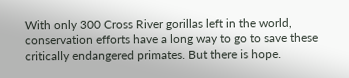With only 300 Cross River gorillas left in the world, conservation efforts have a long way to go to save these critically endangered primates. But there is hope.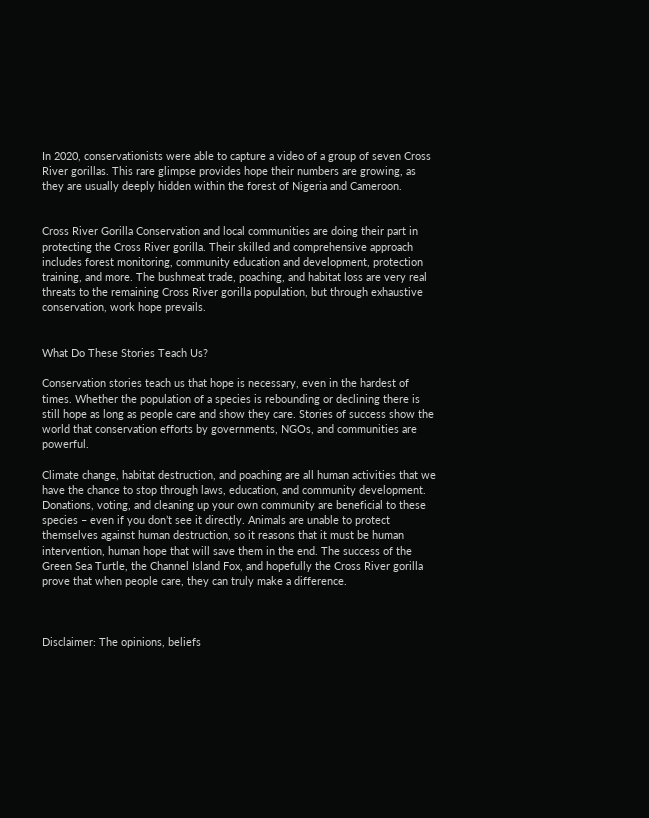In 2020, conservationists were able to capture a video of a group of seven Cross River gorillas. This rare glimpse provides hope their numbers are growing, as they are usually deeply hidden within the forest of Nigeria and Cameroon.


Cross River Gorilla Conservation and local communities are doing their part in protecting the Cross River gorilla. Their skilled and comprehensive approach includes forest monitoring, community education and development, protection training, and more. The bushmeat trade, poaching, and habitat loss are very real threats to the remaining Cross River gorilla population, but through exhaustive conservation, work hope prevails.


What Do These Stories Teach Us?

Conservation stories teach us that hope is necessary, even in the hardest of times. Whether the population of a species is rebounding or declining there is still hope as long as people care and show they care. Stories of success show the world that conservation efforts by governments, NGOs, and communities are powerful.

Climate change, habitat destruction, and poaching are all human activities that we have the chance to stop through laws, education, and community development. Donations, voting, and cleaning up your own community are beneficial to these species – even if you don’t see it directly. Animals are unable to protect themselves against human destruction, so it reasons that it must be human intervention, human hope that will save them in the end. The success of the Green Sea Turtle, the Channel Island Fox, and hopefully the Cross River gorilla prove that when people care, they can truly make a difference.



Disclaimer: The opinions, beliefs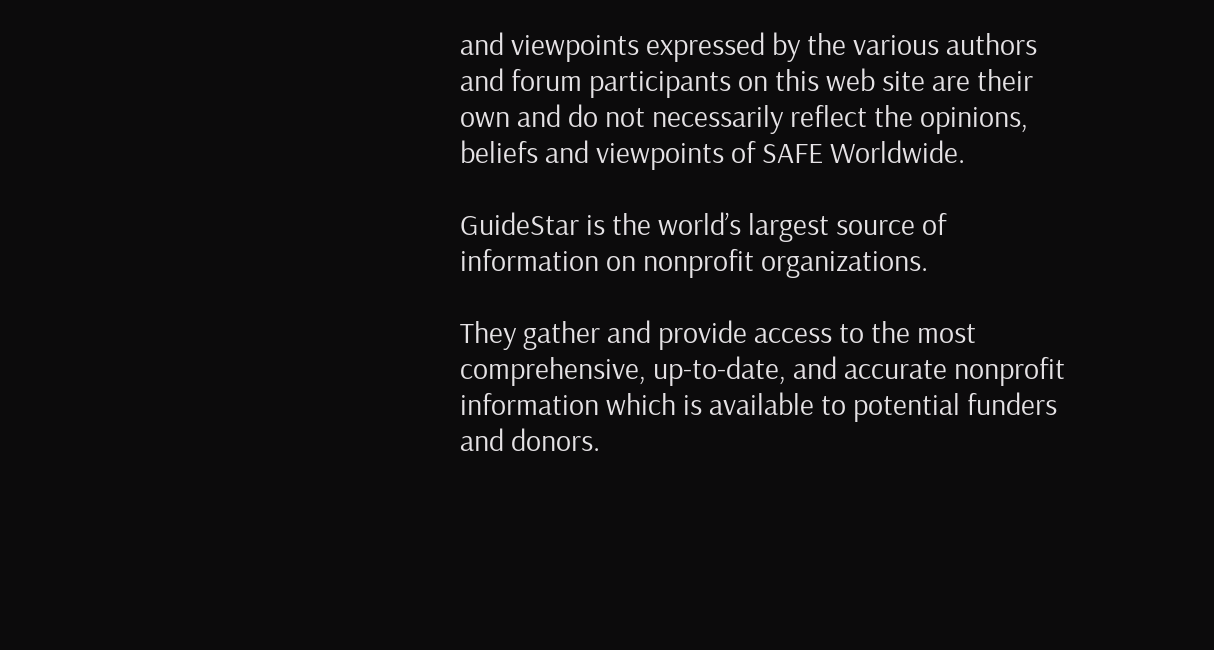and viewpoints expressed by the various authors and forum participants on this web site are their own and do not necessarily reflect the opinions, beliefs and viewpoints of SAFE Worldwide.

GuideStar is the world’s largest source of information on nonprofit organizations.

They gather and provide access to the most comprehensive, up-to-date, and accurate nonprofit information which is available to potential funders and donors.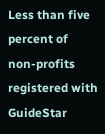Less than five percent of non-profits registered with GuideStar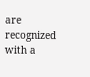are recognized with a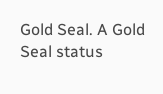Gold Seal. A Gold Seal status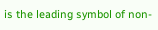is the leading symbol of non-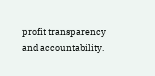profit transparency and accountability.